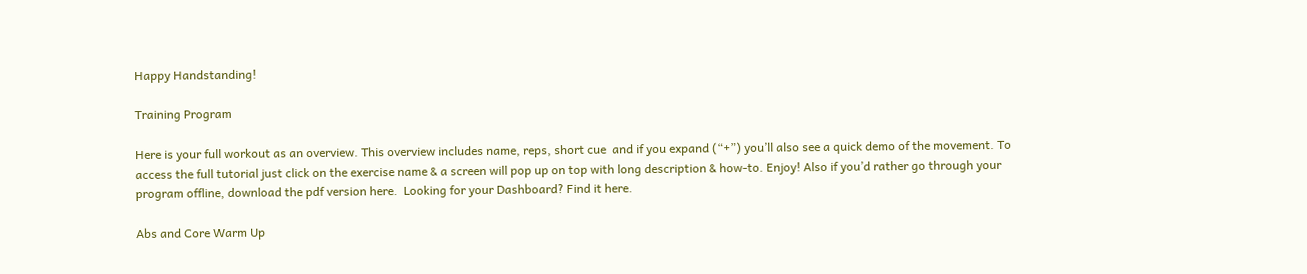Happy Handstanding!

Training Program

Here is your full workout as an overview. This overview includes name, reps, short cue  and if you expand (“+”) you’ll also see a quick demo of the movement. To access the full tutorial just click on the exercise name & a screen will pop up on top with long description & how-to. Enjoy! Also if you’d rather go through your program offline, download the pdf version here.  Looking for your Dashboard? Find it here.

Abs and Core Warm Up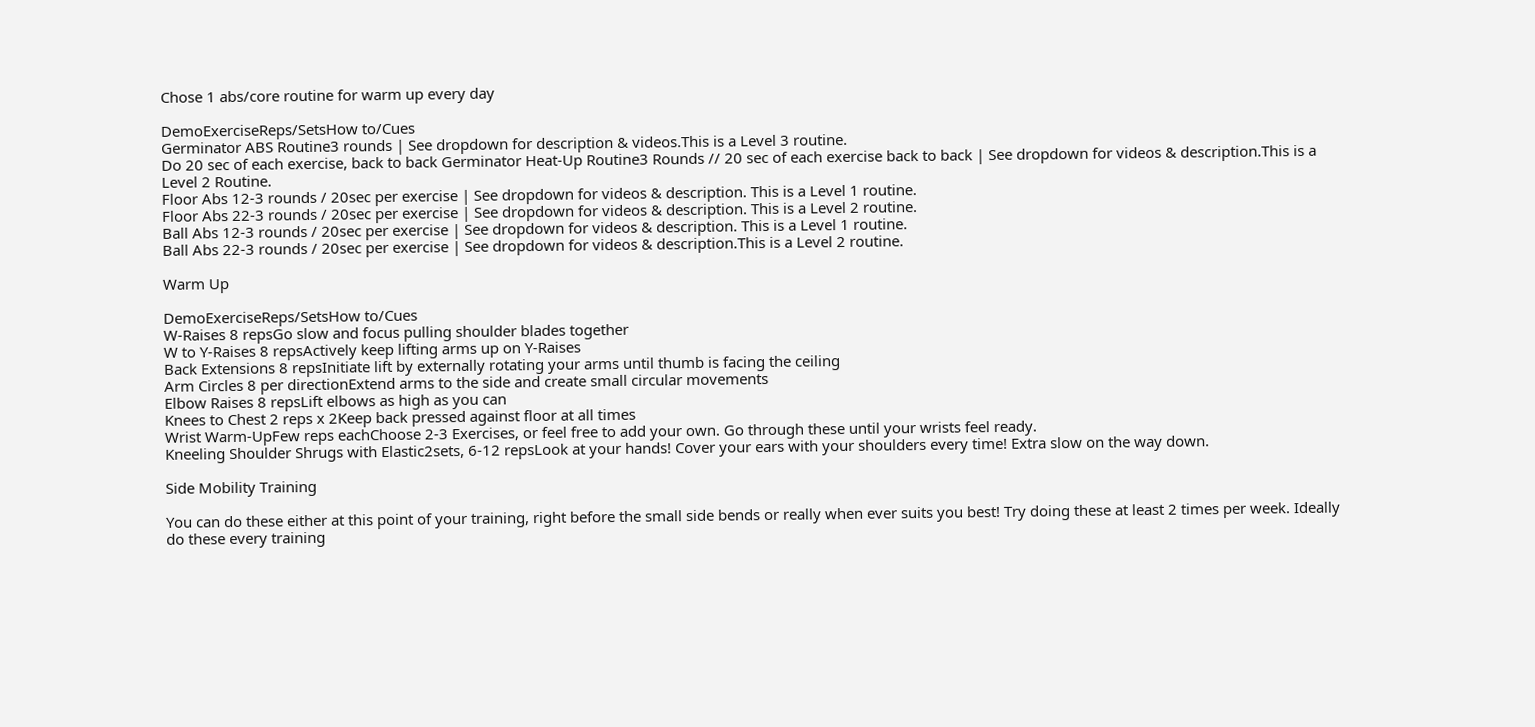Chose 1 abs/core routine for warm up every day

DemoExerciseReps/SetsHow to/Cues
Germinator ABS Routine3 rounds | See dropdown for description & videos.This is a Level 3 routine.
Do 20 sec of each exercise, back to back Germinator Heat-Up Routine3 Rounds // 20 sec of each exercise back to back | See dropdown for videos & description.This is a Level 2 Routine.
Floor Abs 12-3 rounds / 20sec per exercise | See dropdown for videos & description. This is a Level 1 routine.
Floor Abs 22-3 rounds / 20sec per exercise | See dropdown for videos & description. This is a Level 2 routine.
Ball Abs 12-3 rounds / 20sec per exercise | See dropdown for videos & description. This is a Level 1 routine.
Ball Abs 22-3 rounds / 20sec per exercise | See dropdown for videos & description.This is a Level 2 routine.

Warm Up

DemoExerciseReps/SetsHow to/Cues
W-Raises 8 repsGo slow and focus pulling shoulder blades together
W to Y-Raises 8 repsActively keep lifting arms up on Y-Raises
Back Extensions 8 repsInitiate lift by externally rotating your arms until thumb is facing the ceiling
Arm Circles 8 per directionExtend arms to the side and create small circular movements
Elbow Raises 8 repsLift elbows as high as you can
Knees to Chest 2 reps x 2Keep back pressed against floor at all times
Wrist Warm-UpFew reps eachChoose 2-3 Exercises, or feel free to add your own. Go through these until your wrists feel ready.
Kneeling Shoulder Shrugs with Elastic2sets, 6-12 repsLook at your hands! Cover your ears with your shoulders every time! Extra slow on the way down.

Side Mobility Training

You can do these either at this point of your training, right before the small side bends or really when ever suits you best! Try doing these at least 2 times per week. Ideally do these every training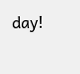day!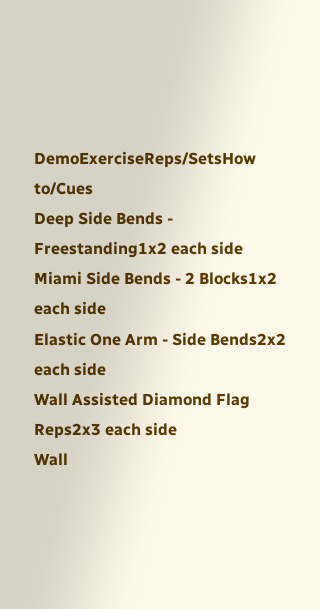DemoExerciseReps/SetsHow to/Cues
Deep Side Bends - Freestanding1x2 each side
Miami Side Bends - 2 Blocks1x2 each side
Elastic One Arm - Side Bends2x2 each side
Wall Assisted Diamond Flag Reps2x3 each side
Wall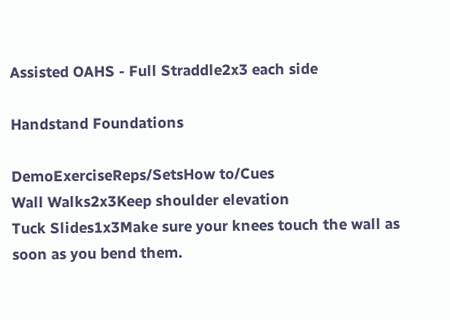Assisted OAHS - Full Straddle2x3 each side

Handstand Foundations

DemoExerciseReps/SetsHow to/Cues
Wall Walks2x3Keep shoulder elevation
Tuck Slides1x3Make sure your knees touch the wall as soon as you bend them.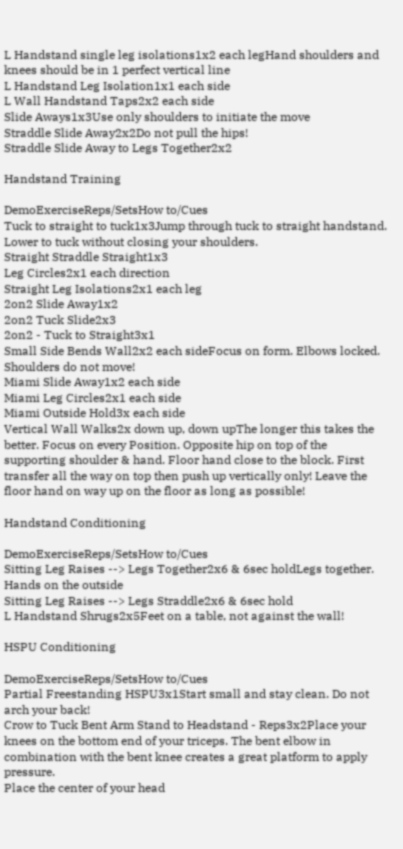L Handstand single leg isolations1x2 each legHand shoulders and knees should be in 1 perfect vertical line
L Handstand Leg Isolation1x1 each side
L Wall Handstand Taps2x2 each side
Slide Aways1x3Use only shoulders to initiate the move
Straddle Slide Away2x2Do not pull the hips!
Straddle Slide Away to Legs Together2x2

Handstand Training

DemoExerciseReps/SetsHow to/Cues
Tuck to straight to tuck1x3Jump through tuck to straight handstand. Lower to tuck without closing your shoulders.
Straight Straddle Straight1x3
Leg Circles2x1 each direction
Straight Leg Isolations2x1 each leg
2on2 Slide Away1x2
2on2 Tuck Slide2x3
2on2 - Tuck to Straight3x1
Small Side Bends Wall2x2 each sideFocus on form. Elbows locked. Shoulders do not move!
Miami Slide Away1x2 each side
Miami Leg Circles2x1 each side
Miami Outside Hold3x each side
Vertical Wall Walks2x down up, down upThe longer this takes the better. Focus on every Position. Opposite hip on top of the supporting shoulder & hand. Floor hand close to the block. First transfer all the way on top then push up vertically only! Leave the floor hand on way up on the floor as long as possible!

Handstand Conditioning

DemoExerciseReps/SetsHow to/Cues
Sitting Leg Raises --> Legs Together2x6 & 6sec holdLegs together. Hands on the outside
Sitting Leg Raises --> Legs Straddle2x6 & 6sec hold
L Handstand Shrugs2x5Feet on a table, not against the wall!

HSPU Conditioning

DemoExerciseReps/SetsHow to/Cues
Partial Freestanding HSPU3x1Start small and stay clean. Do not arch your back!
Crow to Tuck Bent Arm Stand to Headstand - Reps3x2Place your knees on the bottom end of your triceps. The bent elbow in combination with the bent knee creates a great platform to apply pressure.
Place the center of your head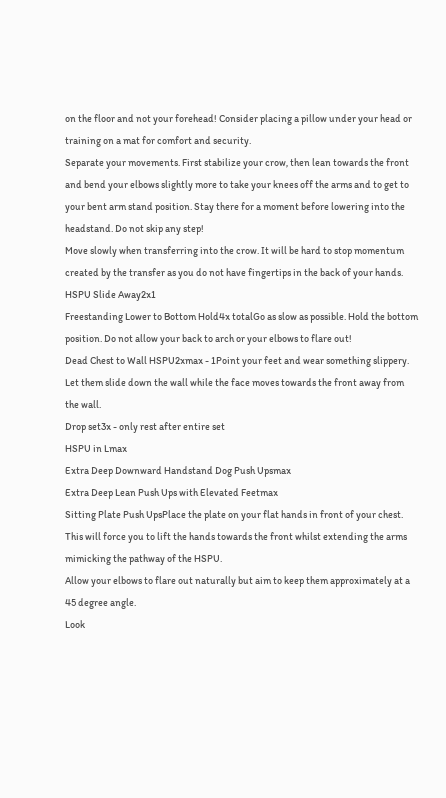on the floor and not your forehead! Consider placing a pillow under your head or training on a mat for comfort and security.
Separate your movements. First stabilize your crow, then lean towards the front and bend your elbows slightly more to take your knees off the arms and to get to your bent arm stand position. Stay there for a moment before lowering into the headstand. Do not skip any step!
Move slowly when transferring into the crow. It will be hard to stop momentum created by the transfer as you do not have fingertips in the back of your hands.
HSPU Slide Away2x1
Freestanding Lower to Bottom Hold4x totalGo as slow as possible. Hold the bottom position. Do not allow your back to arch or your elbows to flare out!
Dead Chest to Wall HSPU2xmax - 1Point your feet and wear something slippery. Let them slide down the wall while the face moves towards the front away from the wall.
Drop set3x - only rest after entire set
HSPU in Lmax
Extra Deep Downward Handstand Dog Push Upsmax
Extra Deep Lean Push Ups with Elevated Feetmax
Sitting Plate Push UpsPlace the plate on your flat hands in front of your chest. This will force you to lift the hands towards the front whilst extending the arms mimicking the pathway of the HSPU.
Allow your elbows to flare out naturally but aim to keep them approximately at a 45 degree angle.
Look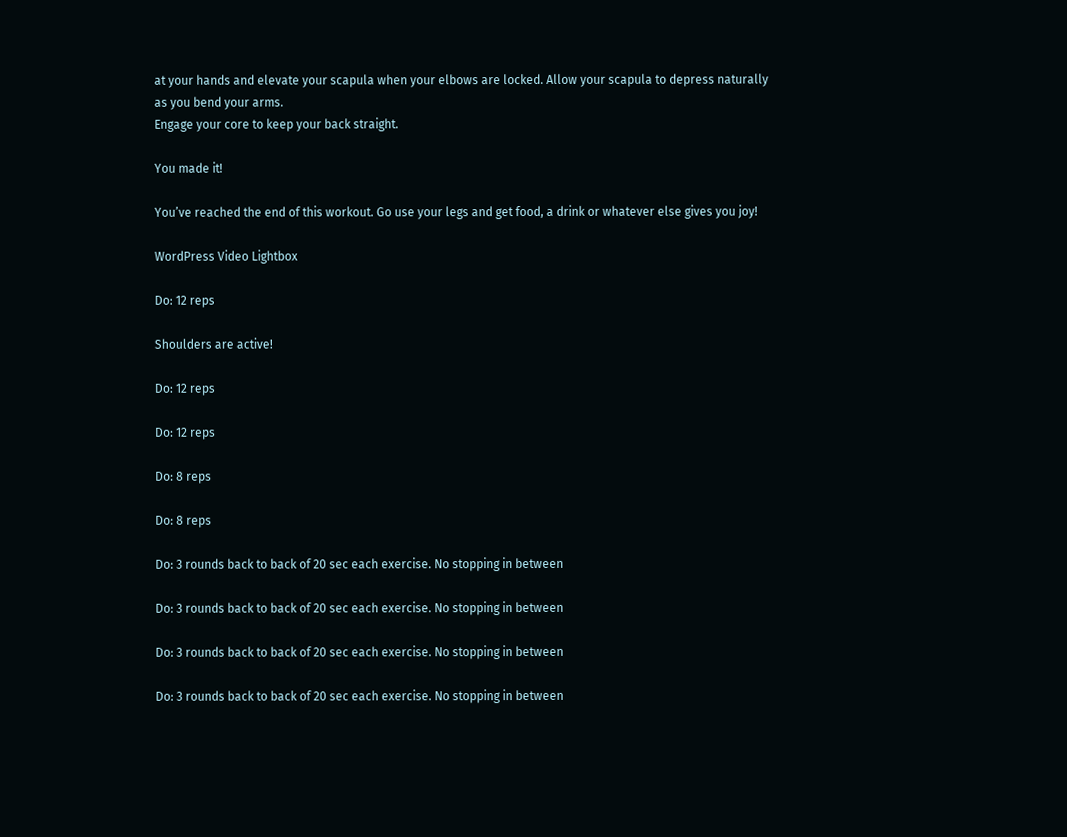at your hands and elevate your scapula when your elbows are locked. Allow your scapula to depress naturally as you bend your arms.
Engage your core to keep your back straight.

You made it!

You’ve reached the end of this workout. Go use your legs and get food, a drink or whatever else gives you joy!

WordPress Video Lightbox

Do: 12 reps

Shoulders are active!

Do: 12 reps

Do: 12 reps

Do: 8 reps

Do: 8 reps

Do: 3 rounds back to back of 20 sec each exercise. No stopping in between

Do: 3 rounds back to back of 20 sec each exercise. No stopping in between

Do: 3 rounds back to back of 20 sec each exercise. No stopping in between

Do: 3 rounds back to back of 20 sec each exercise. No stopping in between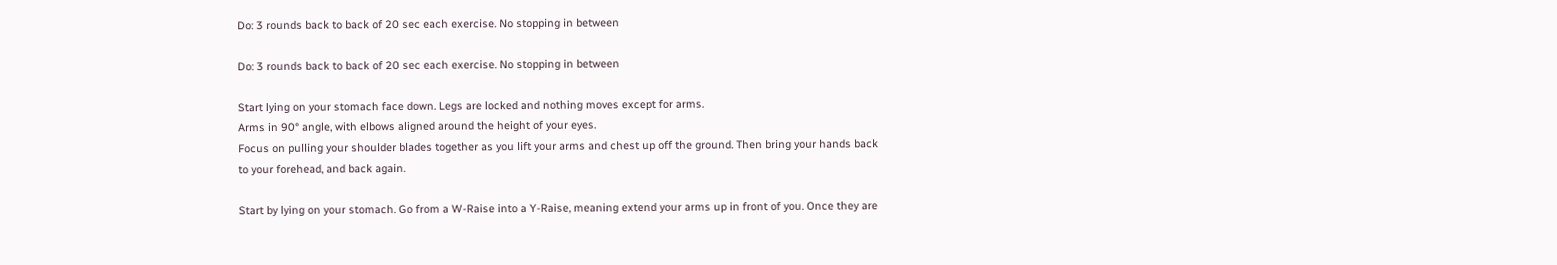Do: 3 rounds back to back of 20 sec each exercise. No stopping in between

Do: 3 rounds back to back of 20 sec each exercise. No stopping in between

Start lying on your stomach face down. Legs are locked and nothing moves except for arms.
Arms in 90° angle, with elbows aligned around the height of your eyes.
Focus on pulling your shoulder blades together as you lift your arms and chest up off the ground. Then bring your hands back to your forehead, and back again.

Start by lying on your stomach. Go from a W-Raise into a Y-Raise, meaning extend your arms up in front of you. Once they are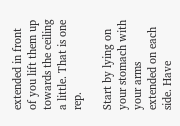extended in front of you lift them up towards the ceiling a little. That is one rep.

Start by lying on your stomach with your arms extended on each side. Have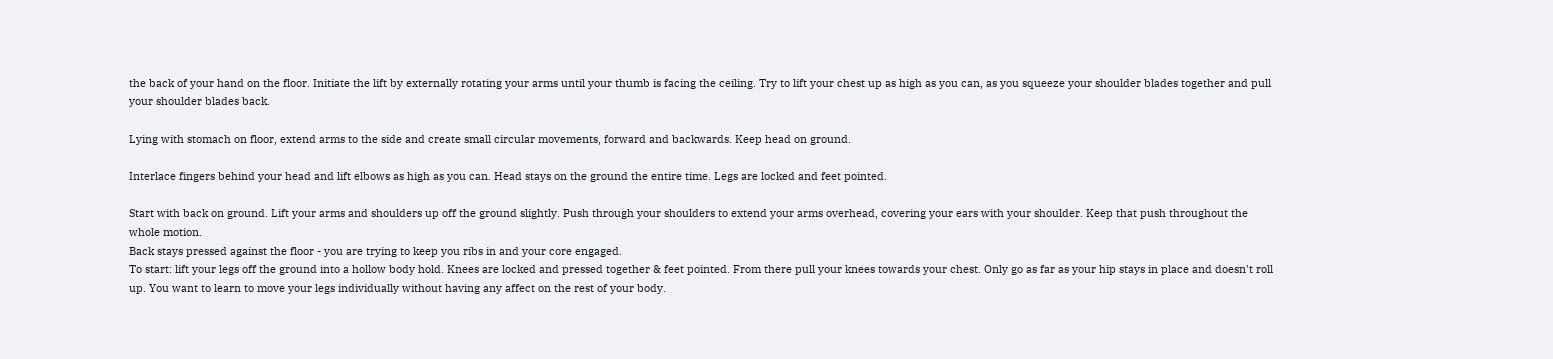the back of your hand on the floor. Initiate the lift by externally rotating your arms until your thumb is facing the ceiling. Try to lift your chest up as high as you can, as you squeeze your shoulder blades together and pull your shoulder blades back.

Lying with stomach on floor, extend arms to the side and create small circular movements, forward and backwards. Keep head on ground.

Interlace fingers behind your head and lift elbows as high as you can. Head stays on the ground the entire time. Legs are locked and feet pointed.

Start with back on ground. Lift your arms and shoulders up off the ground slightly. Push through your shoulders to extend your arms overhead, covering your ears with your shoulder. Keep that push throughout the whole motion.
Back stays pressed against the floor - you are trying to keep you ribs in and your core engaged.
To start: lift your legs off the ground into a hollow body hold. Knees are locked and pressed together & feet pointed. From there pull your knees towards your chest. Only go as far as your hip stays in place and doesn't roll up. You want to learn to move your legs individually without having any affect on the rest of your body.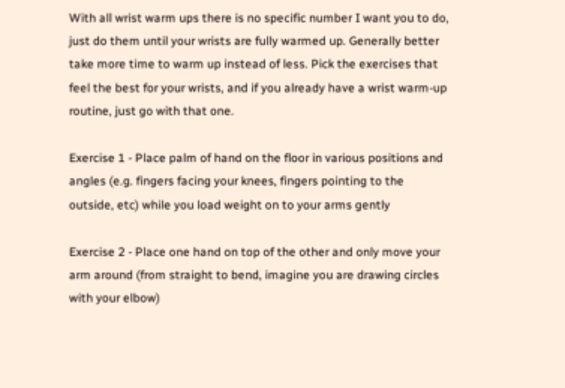With all wrist warm ups there is no specific number I want you to do, just do them until your wrists are fully warmed up. Generally better take more time to warm up instead of less. Pick the exercises that feel the best for your wrists, and if you already have a wrist warm-up routine, just go with that one.

Exercise 1 - Place palm of hand on the floor in various positions and angles (e.g. fingers facing your knees, fingers pointing to the outside, etc) while you load weight on to your arms gently

Exercise 2 - Place one hand on top of the other and only move your arm around (from straight to bend, imagine you are drawing circles with your elbow)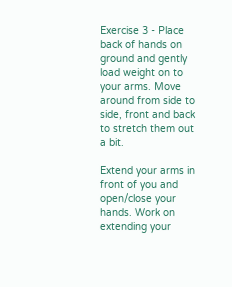Exercise 3 - Place back of hands on ground and gently load weight on to your arms. Move around from side to side, front and back to stretch them out a bit.

Extend your arms in front of you and open/close your hands. Work on extending your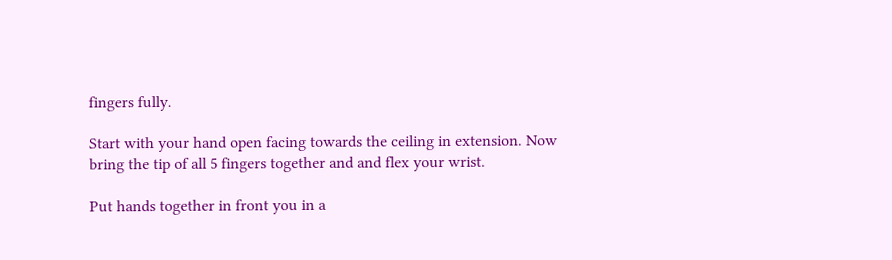fingers fully.

Start with your hand open facing towards the ceiling in extension. Now bring the tip of all 5 fingers together and and flex your wrist.

Put hands together in front you in a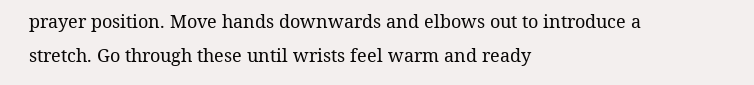prayer position. Move hands downwards and elbows out to introduce a stretch. Go through these until wrists feel warm and ready